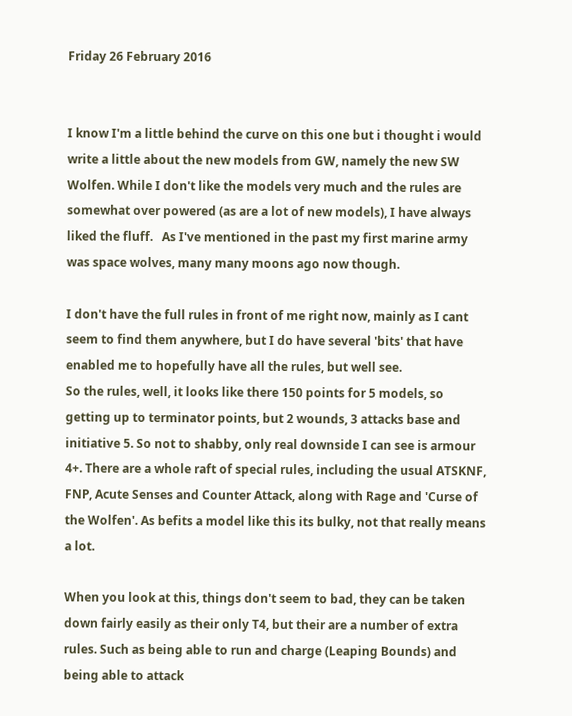Friday 26 February 2016


I know I'm a little behind the curve on this one but i thought i would write a little about the new models from GW, namely the new SW Wolfen. While I don't like the models very much and the rules are somewhat over powered (as are a lot of new models), I have always liked the fluff.   As I've mentioned in the past my first marine army was space wolves, many many moons ago now though.

I don't have the full rules in front of me right now, mainly as I cant seem to find them anywhere, but I do have several 'bits' that have enabled me to hopefully have all the rules, but well see.
So the rules, well, it looks like there 150 points for 5 models, so getting up to terminator points, but 2 wounds, 3 attacks base and initiative 5. So not to shabby, only real downside I can see is armour 4+. There are a whole raft of special rules, including the usual ATSKNF, FNP, Acute Senses and Counter Attack, along with Rage and 'Curse of the Wolfen'. As befits a model like this its bulky, not that really means a lot.

When you look at this, things don't seem to bad, they can be taken down fairly easily as their only T4, but their are a number of extra rules. Such as being able to run and charge (Leaping Bounds) and being able to attack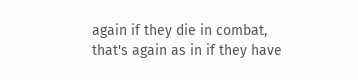again if they die in combat, that's again as in if they have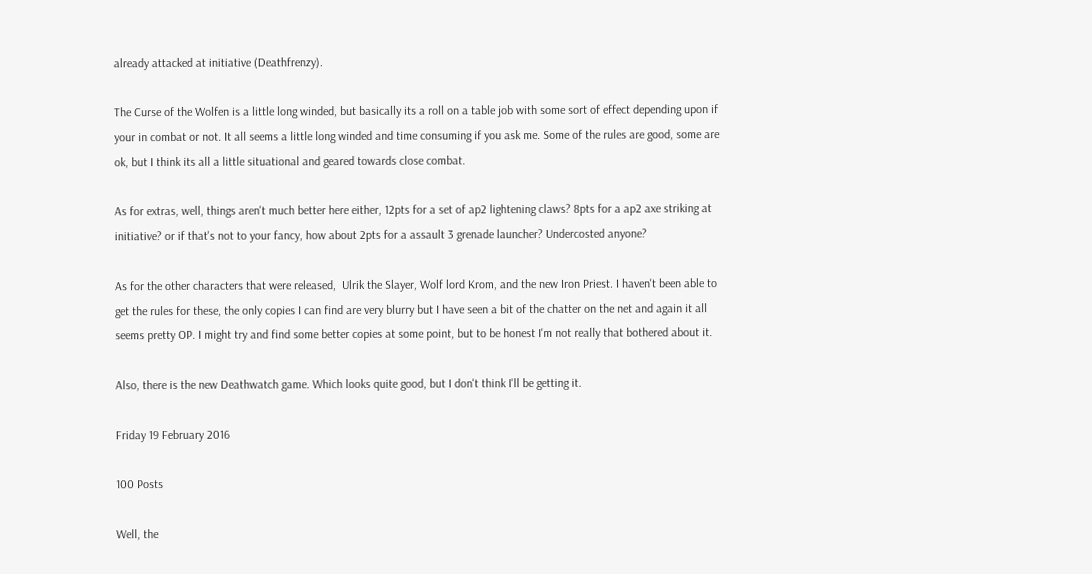already attacked at initiative (Deathfrenzy).

The Curse of the Wolfen is a little long winded, but basically its a roll on a table job with some sort of effect depending upon if your in combat or not. It all seems a little long winded and time consuming if you ask me. Some of the rules are good, some are ok, but I think its all a little situational and geared towards close combat.

As for extras, well, things aren't much better here either, 12pts for a set of ap2 lightening claws? 8pts for a ap2 axe striking at initiative? or if that's not to your fancy, how about 2pts for a assault 3 grenade launcher? Undercosted anyone?

As for the other characters that were released,  Ulrik the Slayer, Wolf lord Krom, and the new Iron Priest. I haven't been able to get the rules for these, the only copies I can find are very blurry but I have seen a bit of the chatter on the net and again it all seems pretty OP. I might try and find some better copies at some point, but to be honest I'm not really that bothered about it.

Also, there is the new Deathwatch game. Which looks quite good, but I don't think I'll be getting it.

Friday 19 February 2016

100 Posts

Well, the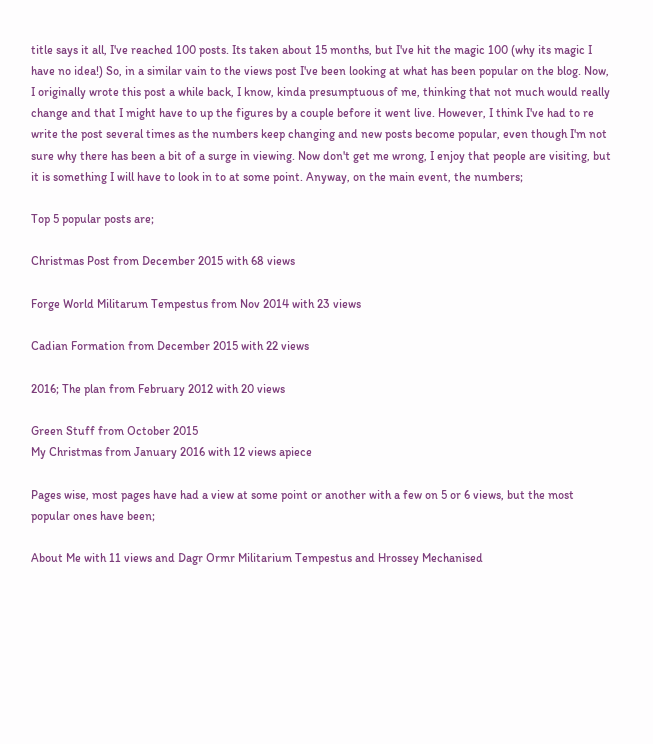title says it all, I've reached 100 posts. Its taken about 15 months, but I've hit the magic 100 (why its magic I have no idea!) So, in a similar vain to the views post I've been looking at what has been popular on the blog. Now, I originally wrote this post a while back, I know, kinda presumptuous of me, thinking that not much would really change and that I might have to up the figures by a couple before it went live. However, I think I've had to re write the post several times as the numbers keep changing and new posts become popular, even though I'm not sure why there has been a bit of a surge in viewing. Now don't get me wrong, I enjoy that people are visiting, but it is something I will have to look in to at some point. Anyway, on the main event, the numbers;

Top 5 popular posts are;

Christmas Post from December 2015 with 68 views

Forge World Militarum Tempestus from Nov 2014 with 23 views

Cadian Formation from December 2015 with 22 views

2016; The plan from February 2012 with 20 views

Green Stuff from October 2015
My Christmas from January 2016 with 12 views apiece

Pages wise, most pages have had a view at some point or another with a few on 5 or 6 views, but the most popular ones have been;

About Me with 11 views and Dagr Ormr Militarium Tempestus and Hrossey Mechanised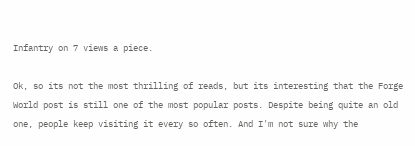Infantry on 7 views a piece.

Ok, so its not the most thrilling of reads, but its interesting that the Forge World post is still one of the most popular posts. Despite being quite an old one, people keep visiting it every so often. And I'm not sure why the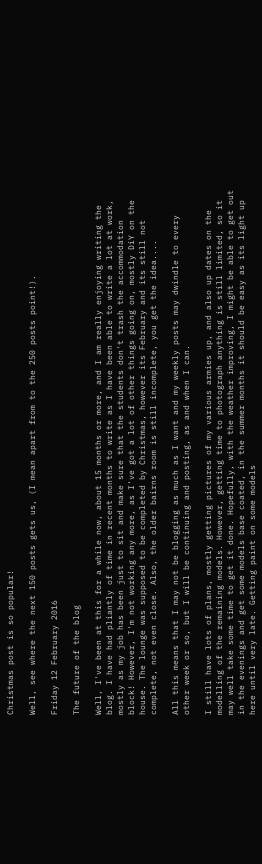Christmas post is so popular!

Well, see where the next 150 posts gets us, (I mean apart from to the 250 posts point!).

Friday 12 February 2016

The future of the blog

Well, I've been at this for a while now, about 15 months or more, and I am really enjoying writing the blog. I have had pliantly of time in recent months to write as I have been able to write a lot at work, mostly as my job has been just to sit and make sure that the students don't trash the accommodation block! However, I'm not working any more, as I've got a lot of other things going on, mostly DiY on the house. The lounge was supposed to be completed by Christmas, however its February and its still not complete, not even close. Also, the older bairns room is still incomplete, you get the idea....

All this means that I may not be blogging as much as I want and my weekly posts may dwindle to every other week or so, but I will be continuing and posting, as and when I can.

I still have lots of plans, mostly getting pictures of my various armies up, and also up dates on the modelling of the remaining models. However, getting time to photograph anything is still limited, so it may well take some time to get it done. Hopefully, with the weather improving, I might be able to get out in the evenings and get some models base coated, in the summer months it should be easy as its light up here until very late. Getting paint on some models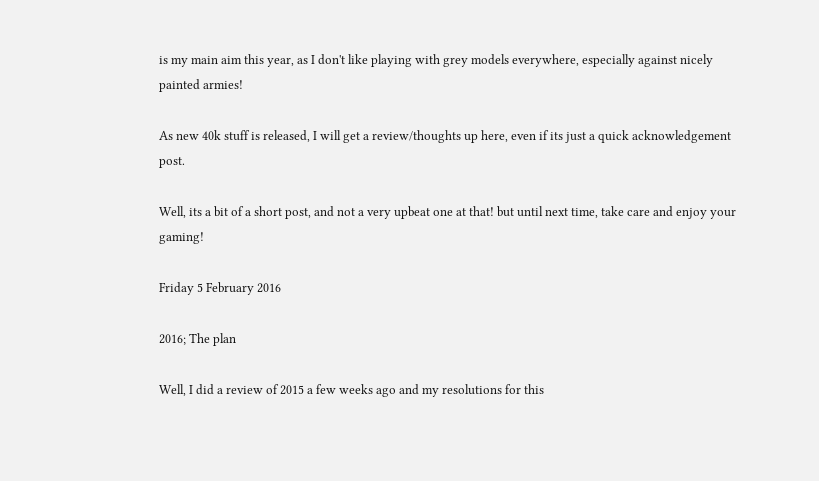is my main aim this year, as I don't like playing with grey models everywhere, especially against nicely painted armies!

As new 40k stuff is released, I will get a review/thoughts up here, even if its just a quick acknowledgement post.

Well, its a bit of a short post, and not a very upbeat one at that! but until next time, take care and enjoy your gaming!

Friday 5 February 2016

2016; The plan

Well, I did a review of 2015 a few weeks ago and my resolutions for this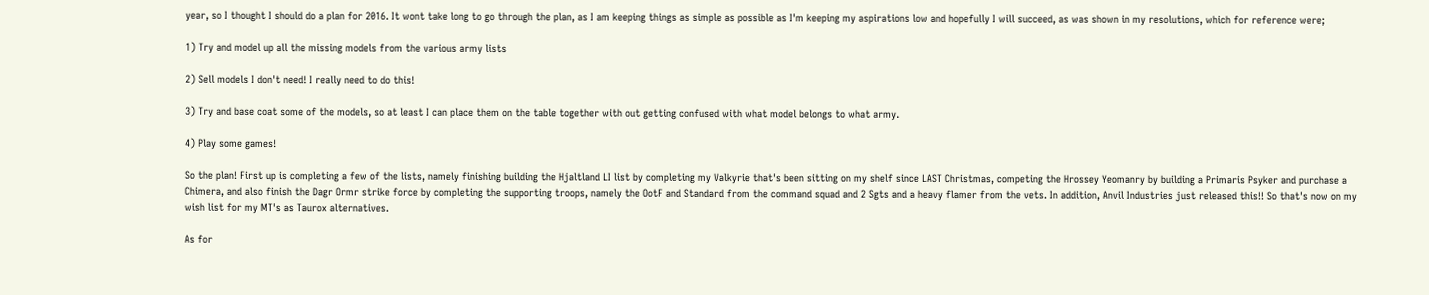year, so I thought I should do a plan for 2016. It wont take long to go through the plan, as I am keeping things as simple as possible as I'm keeping my aspirations low and hopefully I will succeed, as was shown in my resolutions, which for reference were;

1) Try and model up all the missing models from the various army lists

2) Sell models I don't need! I really need to do this!

3) Try and base coat some of the models, so at least I can place them on the table together with out getting confused with what model belongs to what army.

4) Play some games!

So the plan! First up is completing a few of the lists, namely finishing building the Hjaltland LI list by completing my Valkyrie that's been sitting on my shelf since LAST Christmas, competing the Hrossey Yeomanry by building a Primaris Psyker and purchase a Chimera, and also finish the Dagr Ormr strike force by completing the supporting troops, namely the OotF and Standard from the command squad and 2 Sgts and a heavy flamer from the vets. In addition, Anvil Industries just released this!! So that's now on my wish list for my MT's as Taurox alternatives.

As for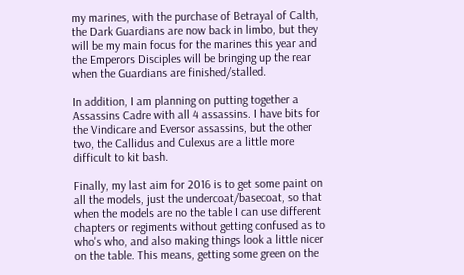my marines, with the purchase of Betrayal of Calth, the Dark Guardians are now back in limbo, but they will be my main focus for the marines this year and the Emperors Disciples will be bringing up the rear when the Guardians are finished/stalled.

In addition, I am planning on putting together a Assassins Cadre with all 4 assassins. I have bits for the Vindicare and Eversor assassins, but the other two, the Callidus and Culexus are a little more difficult to kit bash.

Finally, my last aim for 2016 is to get some paint on all the models, just the undercoat/basecoat, so that when the models are no the table I can use different chapters or regiments without getting confused as to who's who, and also making things look a little nicer on the table. This means, getting some green on the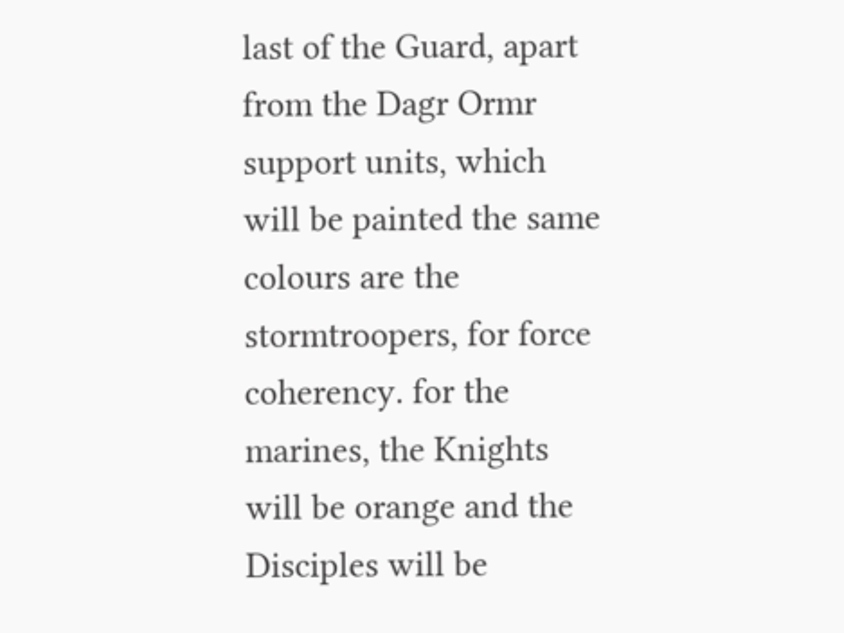last of the Guard, apart from the Dagr Ormr support units, which will be painted the same colours are the stormtroopers, for force coherency. for the marines, the Knights will be orange and the Disciples will be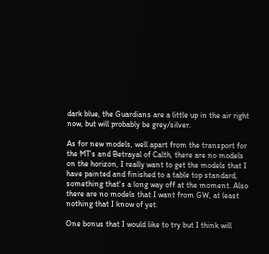dark blue, the Guardians are a little up in the air right now, but will probably be grey/silver.

As for new models, well apart from the transport for the MT's and Betrayal of Calth, there are no models on the horizon, I really want to get the models that I have painted and finished to a table top standard, something that's a long way off at the moment. Also there are no models that I want from GW, at least nothing that I know of yet.

One bonus that I would like to try but I think will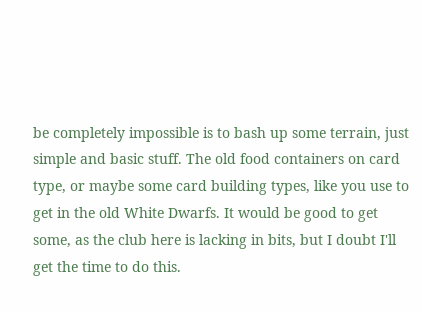be completely impossible is to bash up some terrain, just simple and basic stuff. The old food containers on card type, or maybe some card building types, like you use to get in the old White Dwarfs. It would be good to get some, as the club here is lacking in bits, but I doubt I'll get the time to do this.